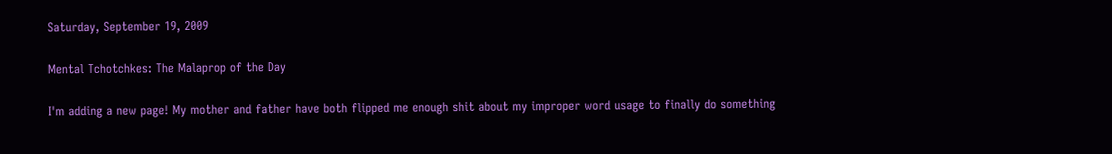Saturday, September 19, 2009

Mental Tchotchkes: The Malaprop of the Day

I'm adding a new page! My mother and father have both flipped me enough shit about my improper word usage to finally do something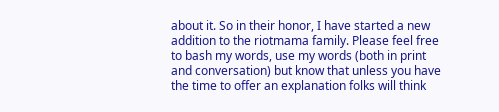about it. So in their honor, I have started a new addition to the riotmama family. Please feel free to bash my words, use my words (both in print and conversation) but know that unless you have the time to offer an explanation folks will think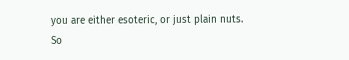you are either esoteric, or just plain nuts.
So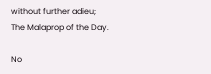without further adieu; The Malaprop of the Day.

No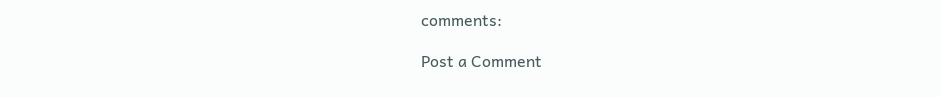comments:

Post a Comment